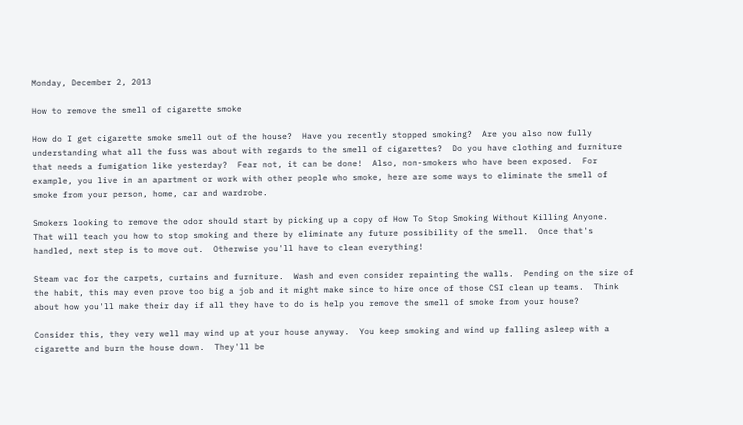Monday, December 2, 2013

How to remove the smell of cigarette smoke

How do I get cigarette smoke smell out of the house?  Have you recently stopped smoking?  Are you also now fully understanding what all the fuss was about with regards to the smell of cigarettes?  Do you have clothing and furniture that needs a fumigation like yesterday?  Fear not, it can be done!  Also, non-smokers who have been exposed.  For example, you live in an apartment or work with other people who smoke, here are some ways to eliminate the smell of smoke from your person, home, car and wardrobe.

Smokers looking to remove the odor should start by picking up a copy of How To Stop Smoking Without Killing Anyone.  That will teach you how to stop smoking and there by eliminate any future possibility of the smell.  Once that's handled, next step is to move out.  Otherwise you'll have to clean everything!

Steam vac for the carpets, curtains and furniture.  Wash and even consider repainting the walls.  Pending on the size of the habit, this may even prove too big a job and it might make since to hire once of those CSI clean up teams.  Think about how you'll make their day if all they have to do is help you remove the smell of smoke from your house?

Consider this, they very well may wind up at your house anyway.  You keep smoking and wind up falling asleep with a cigarette and burn the house down.  They'll be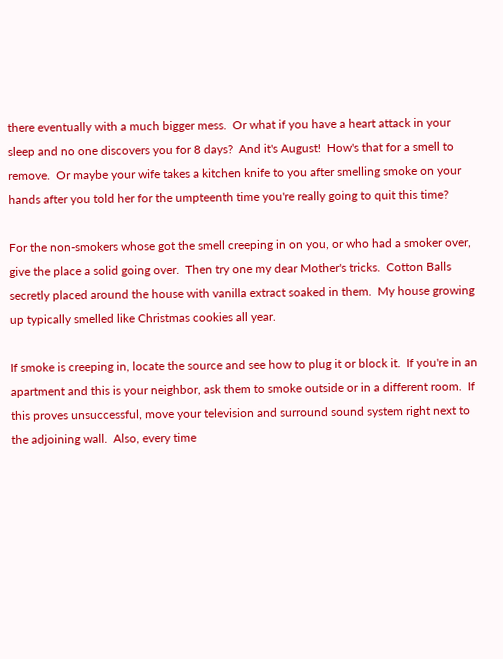there eventually with a much bigger mess.  Or what if you have a heart attack in your sleep and no one discovers you for 8 days?  And it's August!  How's that for a smell to remove.  Or maybe your wife takes a kitchen knife to you after smelling smoke on your hands after you told her for the umpteenth time you're really going to quit this time?

For the non-smokers whose got the smell creeping in on you, or who had a smoker over, give the place a solid going over.  Then try one my dear Mother's tricks.  Cotton Balls secretly placed around the house with vanilla extract soaked in them.  My house growing up typically smelled like Christmas cookies all year.

If smoke is creeping in, locate the source and see how to plug it or block it.  If you're in an apartment and this is your neighbor, ask them to smoke outside or in a different room.  If this proves unsuccessful, move your television and surround sound system right next to the adjoining wall.  Also, every time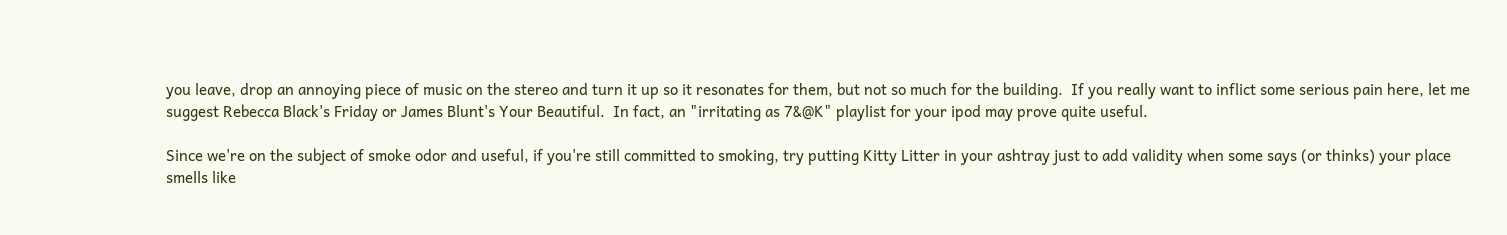you leave, drop an annoying piece of music on the stereo and turn it up so it resonates for them, but not so much for the building.  If you really want to inflict some serious pain here, let me suggest Rebecca Black's Friday or James Blunt's Your Beautiful.  In fact, an "irritating as 7&@K" playlist for your ipod may prove quite useful.

Since we're on the subject of smoke odor and useful, if you're still committed to smoking, try putting Kitty Litter in your ashtray just to add validity when some says (or thinks) your place smells like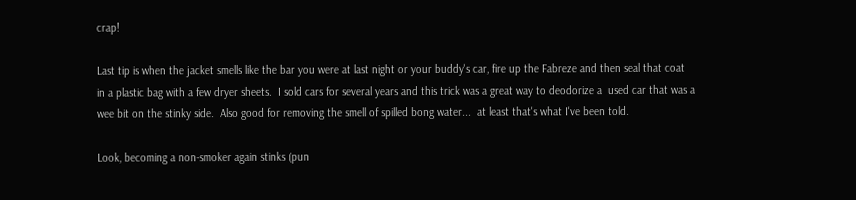crap!

Last tip is when the jacket smells like the bar you were at last night or your buddy's car, fire up the Fabreze and then seal that coat in a plastic bag with a few dryer sheets.  I sold cars for several years and this trick was a great way to deodorize a  used car that was a wee bit on the stinky side.  Also good for removing the smell of spilled bong water...  at least that's what I've been told.

Look, becoming a non-smoker again stinks (pun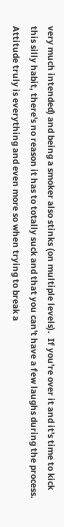very much intended) and being a smoker also stinks (on multiple levels).  If you're over it and it's time to kick this silly habit, there's no reason it has to totally suck and that you can't have a few laughs during the process.  Attitude truly is everything and even more so when trying to break a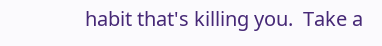habit that's killing you.  Take a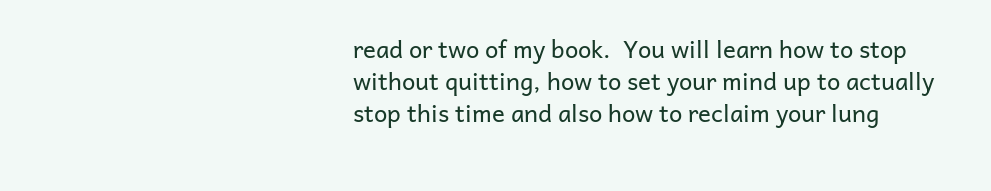read or two of my book.  You will learn how to stop without quitting, how to set your mind up to actually stop this time and also how to reclaim your lung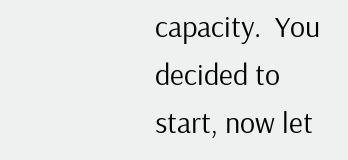capacity.  You decided to start, now let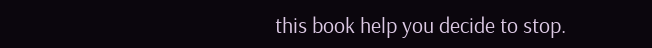this book help you decide to stop.